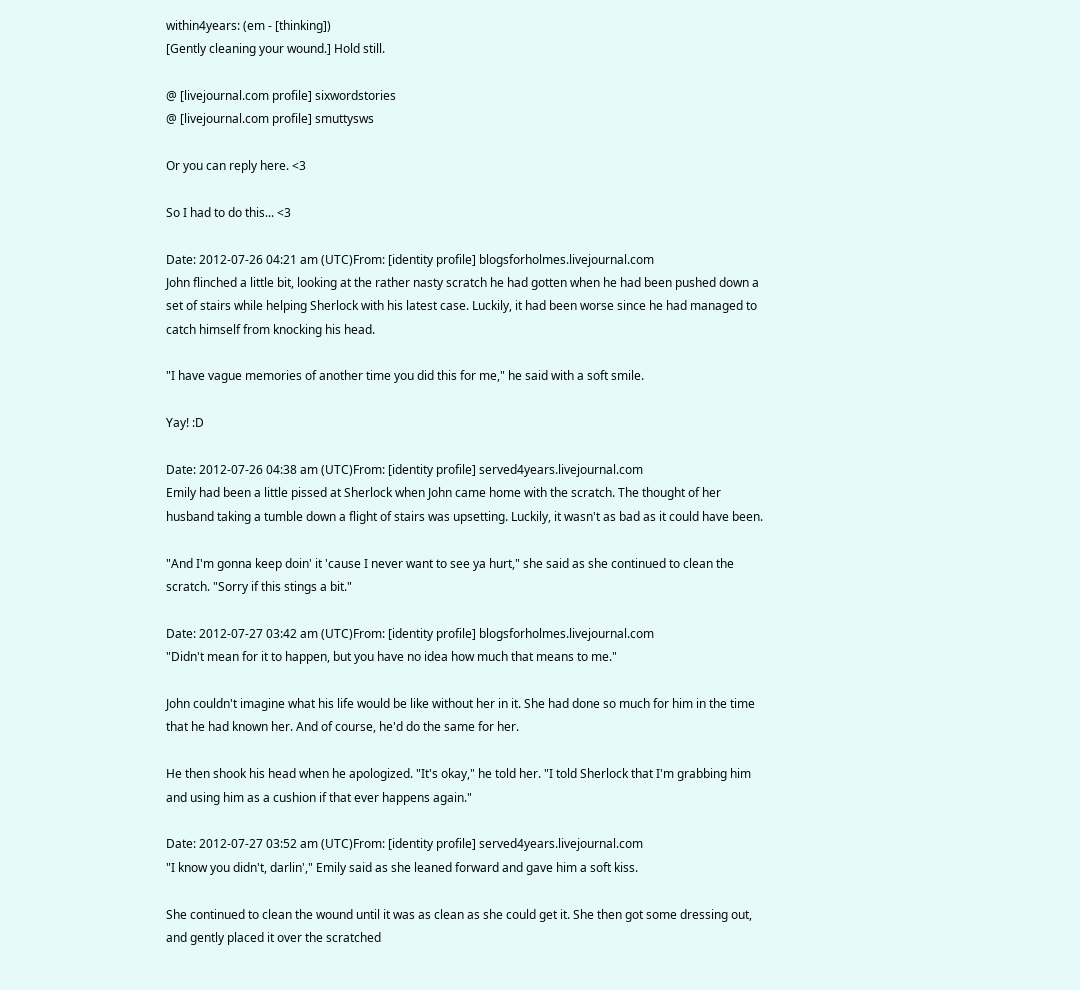within4years: (em - [thinking])
[Gently cleaning your wound.] Hold still.

@ [livejournal.com profile] sixwordstories
@ [livejournal.com profile] smuttysws

Or you can reply here. <3

So I had to do this... <3

Date: 2012-07-26 04:21 am (UTC)From: [identity profile] blogsforholmes.livejournal.com
John flinched a little bit, looking at the rather nasty scratch he had gotten when he had been pushed down a set of stairs while helping Sherlock with his latest case. Luckily, it had been worse since he had managed to catch himself from knocking his head.

"I have vague memories of another time you did this for me," he said with a soft smile.

Yay! :D

Date: 2012-07-26 04:38 am (UTC)From: [identity profile] served4years.livejournal.com
Emily had been a little pissed at Sherlock when John came home with the scratch. The thought of her husband taking a tumble down a flight of stairs was upsetting. Luckily, it wasn't as bad as it could have been.

"And I'm gonna keep doin' it 'cause I never want to see ya hurt," she said as she continued to clean the scratch. "Sorry if this stings a bit."

Date: 2012-07-27 03:42 am (UTC)From: [identity profile] blogsforholmes.livejournal.com
"Didn't mean for it to happen, but you have no idea how much that means to me."

John couldn't imagine what his life would be like without her in it. She had done so much for him in the time that he had known her. And of course, he'd do the same for her.

He then shook his head when he apologized. "It's okay," he told her. "I told Sherlock that I'm grabbing him and using him as a cushion if that ever happens again."

Date: 2012-07-27 03:52 am (UTC)From: [identity profile] served4years.livejournal.com
"I know you didn't, darlin'," Emily said as she leaned forward and gave him a soft kiss.

She continued to clean the wound until it was as clean as she could get it. She then got some dressing out, and gently placed it over the scratched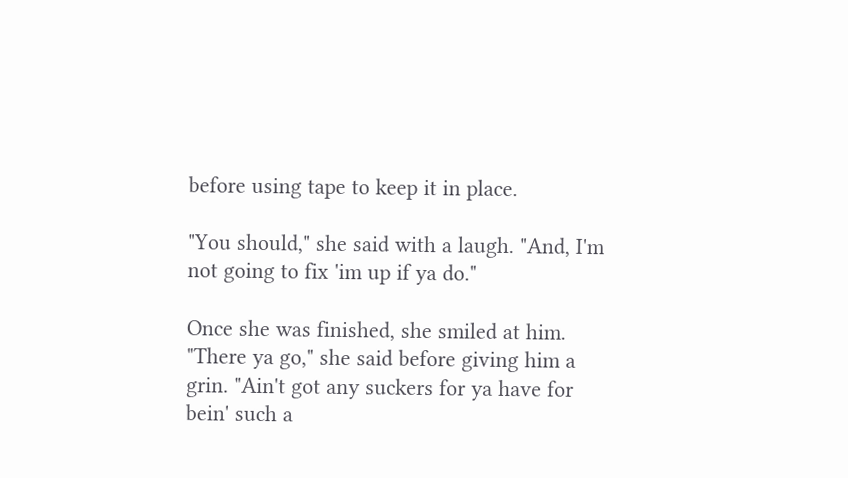before using tape to keep it in place.

"You should," she said with a laugh. "And, I'm not going to fix 'im up if ya do."

Once she was finished, she smiled at him. "There ya go," she said before giving him a grin. "Ain't got any suckers for ya have for bein' such a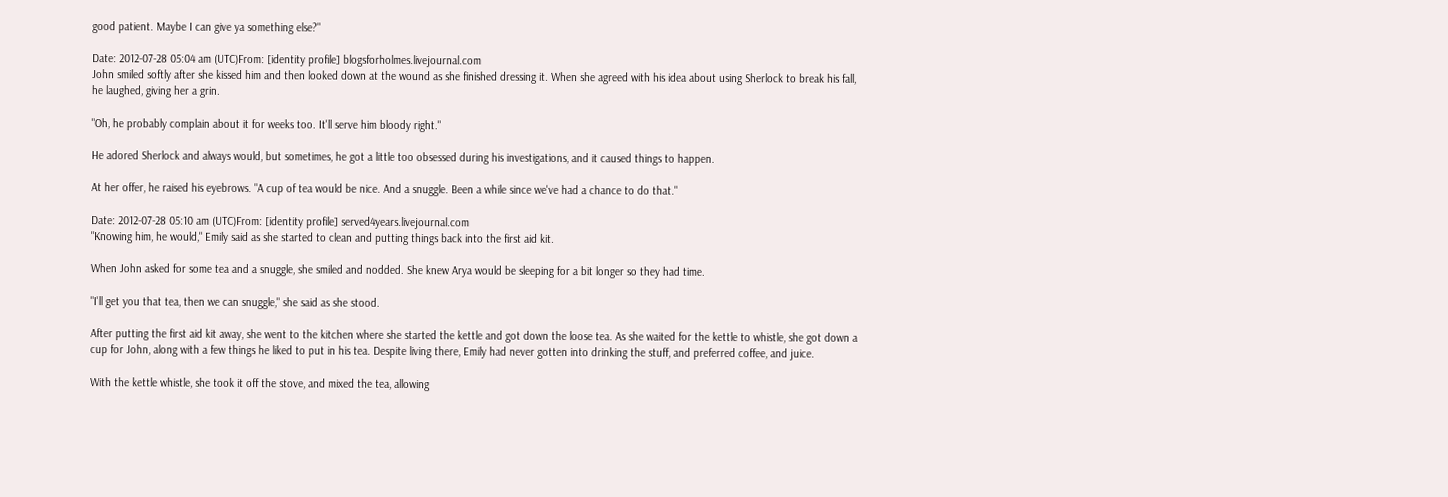good patient. Maybe I can give ya something else?"

Date: 2012-07-28 05:04 am (UTC)From: [identity profile] blogsforholmes.livejournal.com
John smiled softly after she kissed him and then looked down at the wound as she finished dressing it. When she agreed with his idea about using Sherlock to break his fall, he laughed, giving her a grin.

"Oh, he probably complain about it for weeks too. It'll serve him bloody right."

He adored Sherlock and always would, but sometimes, he got a little too obsessed during his investigations, and it caused things to happen.

At her offer, he raised his eyebrows. "A cup of tea would be nice. And a snuggle. Been a while since we've had a chance to do that."

Date: 2012-07-28 05:10 am (UTC)From: [identity profile] served4years.livejournal.com
"Knowing him, he would," Emily said as she started to clean and putting things back into the first aid kit.

When John asked for some tea and a snuggle, she smiled and nodded. She knew Arya would be sleeping for a bit longer so they had time.

"I'll get you that tea, then we can snuggle," she said as she stood.

After putting the first aid kit away, she went to the kitchen where she started the kettle and got down the loose tea. As she waited for the kettle to whistle, she got down a cup for John, along with a few things he liked to put in his tea. Despite living there, Emily had never gotten into drinking the stuff, and preferred coffee, and juice.

With the kettle whistle, she took it off the stove, and mixed the tea, allowing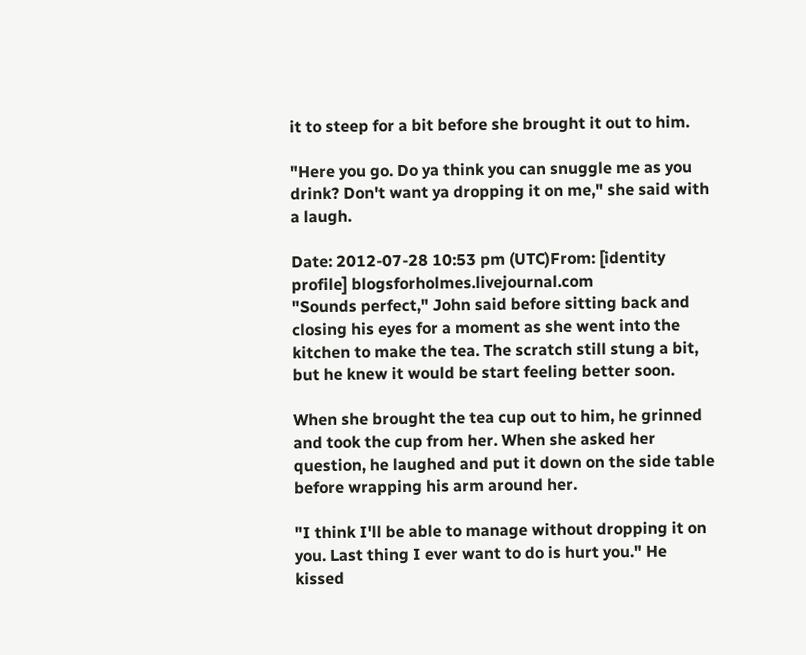it to steep for a bit before she brought it out to him.

"Here you go. Do ya think you can snuggle me as you drink? Don't want ya dropping it on me," she said with a laugh.

Date: 2012-07-28 10:53 pm (UTC)From: [identity profile] blogsforholmes.livejournal.com
"Sounds perfect," John said before sitting back and closing his eyes for a moment as she went into the kitchen to make the tea. The scratch still stung a bit, but he knew it would be start feeling better soon.

When she brought the tea cup out to him, he grinned and took the cup from her. When she asked her question, he laughed and put it down on the side table before wrapping his arm around her.

"I think I'll be able to manage without dropping it on you. Last thing I ever want to do is hurt you." He kissed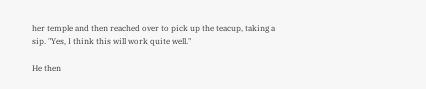her temple and then reached over to pick up the teacup, taking a sip. "Yes, I think this will work quite well."

He then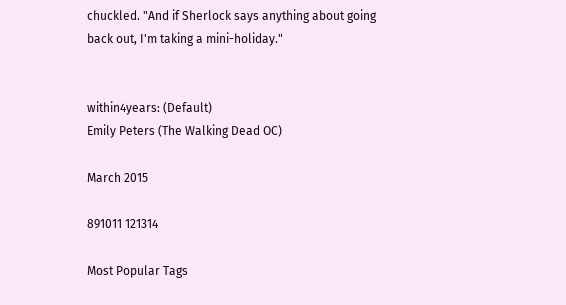chuckled. "And if Sherlock says anything about going back out, I'm taking a mini-holiday."


within4years: (Default)
Emily Peters (The Walking Dead OC)

March 2015

891011 121314

Most Popular Tags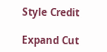Style Credit

Expand Cut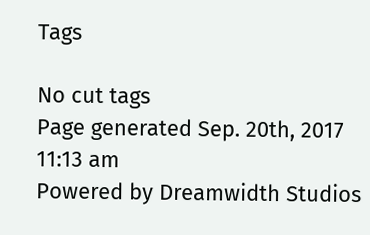Tags

No cut tags
Page generated Sep. 20th, 2017 11:13 am
Powered by Dreamwidth Studios